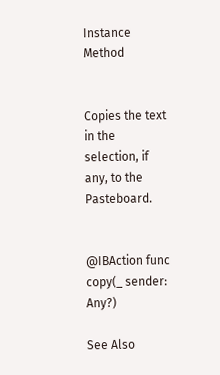Instance Method


Copies the text in the selection, if any, to the Pasteboard.


@IBAction func copy(_ sender: Any?)

See Also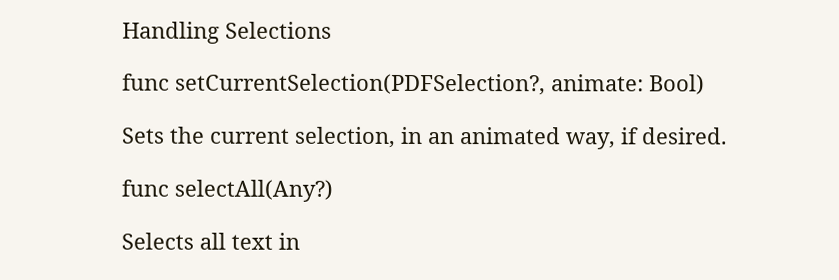Handling Selections

func setCurrentSelection(PDFSelection?, animate: Bool)

Sets the current selection, in an animated way, if desired.

func selectAll(Any?)

Selects all text in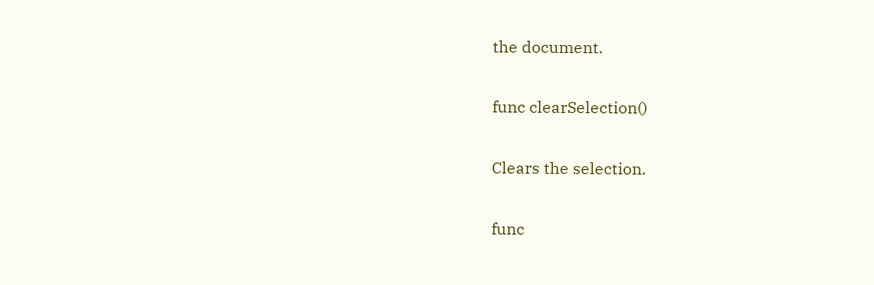the document.

func clearSelection()

Clears the selection.

func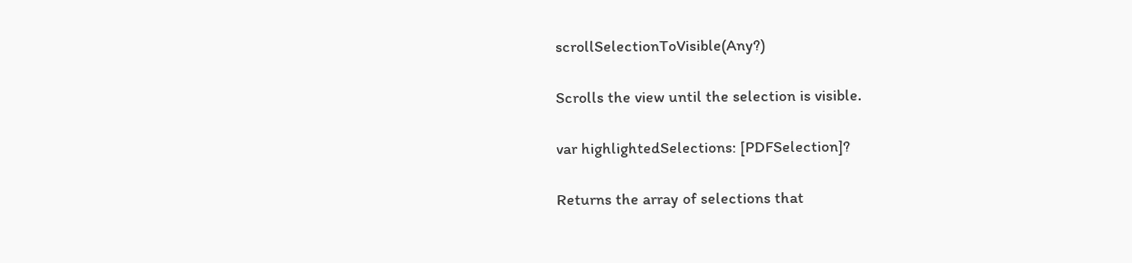scrollSelectionToVisible(Any?)

Scrolls the view until the selection is visible.

var highlightedSelections: [PDFSelection]?

Returns the array of selections that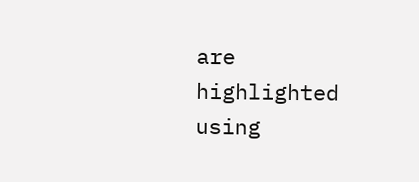are highlighted using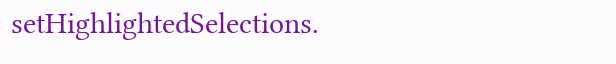setHighlightedSelections.